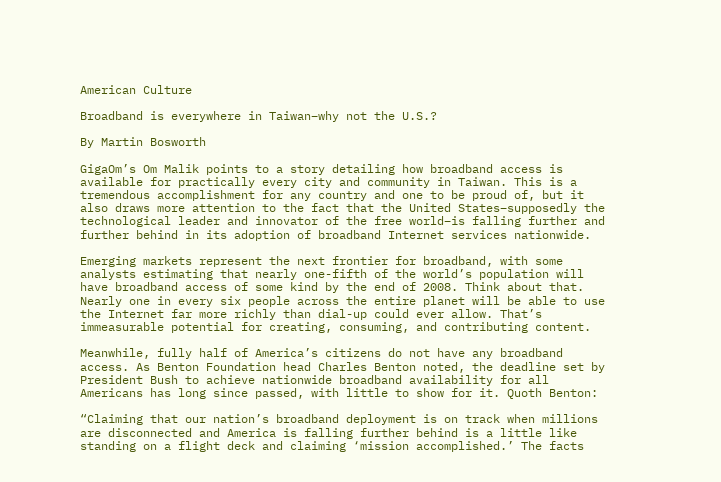American Culture

Broadband is everywhere in Taiwan–why not the U.S.?

By Martin Bosworth

GigaOm’s Om Malik points to a story detailing how broadband access is available for practically every city and community in Taiwan. This is a tremendous accomplishment for any country and one to be proud of, but it also draws more attention to the fact that the United States–supposedly the technological leader and innovator of the free world–is falling further and further behind in its adoption of broadband Internet services nationwide.

Emerging markets represent the next frontier for broadband, with some analysts estimating that nearly one-fifth of the world’s population will have broadband access of some kind by the end of 2008. Think about that. Nearly one in every six people across the entire planet will be able to use the Internet far more richly than dial-up could ever allow. That’s immeasurable potential for creating, consuming, and contributing content.

Meanwhile, fully half of America’s citizens do not have any broadband access. As Benton Foundation head Charles Benton noted, the deadline set by President Bush to achieve nationwide broadband availability for all Americans has long since passed, with little to show for it. Quoth Benton:

“Claiming that our nation’s broadband deployment is on track when millions are disconnected and America is falling further behind is a little like standing on a flight deck and claiming ‘mission accomplished.’ The facts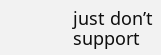just don’t support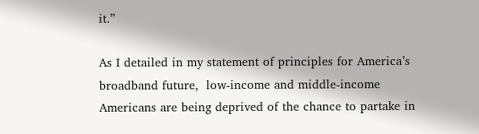it.”

As I detailed in my statement of principles for America’s broadband future,  low-income and middle-income Americans are being deprived of the chance to partake in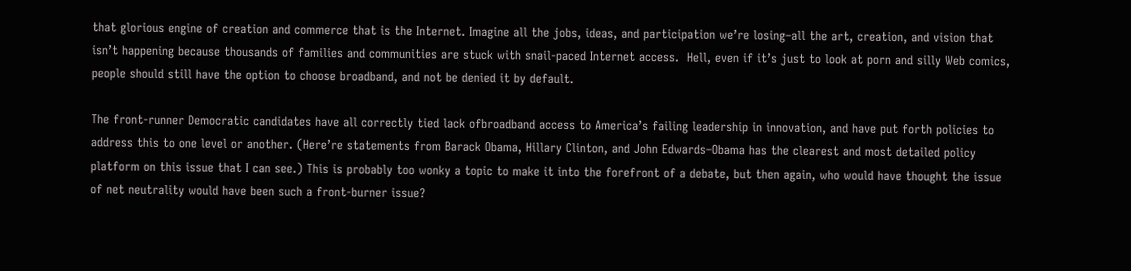that glorious engine of creation and commerce that is the Internet. Imagine all the jobs, ideas, and participation we’re losing–all the art, creation, and vision that isn’t happening because thousands of families and communities are stuck with snail-paced Internet access.  Hell, even if it’s just to look at porn and silly Web comics, people should still have the option to choose broadband, and not be denied it by default.

The front-runner Democratic candidates have all correctly tied lack ofbroadband access to America’s failing leadership in innovation, and have put forth policies to address this to one level or another. (Here’re statements from Barack Obama, Hillary Clinton, and John Edwards–Obama has the clearest and most detailed policy platform on this issue that I can see.) This is probably too wonky a topic to make it into the forefront of a debate, but then again, who would have thought the issue of net neutrality would have been such a front-burner issue?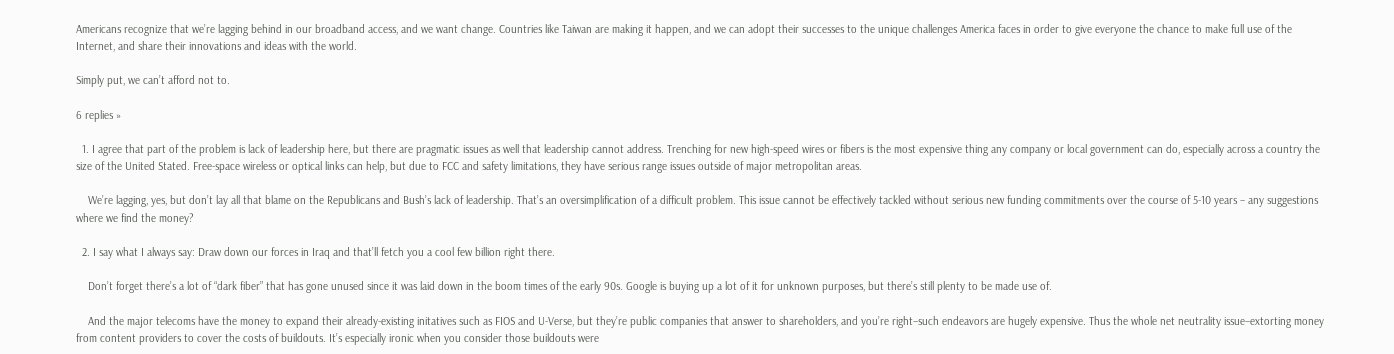Americans recognize that we’re lagging behind in our broadband access, and we want change. Countries like Taiwan are making it happen, and we can adopt their successes to the unique challenges America faces in order to give everyone the chance to make full use of the Internet, and share their innovations and ideas with the world.

Simply put, we can’t afford not to.

6 replies »

  1. I agree that part of the problem is lack of leadership here, but there are pragmatic issues as well that leadership cannot address. Trenching for new high-speed wires or fibers is the most expensive thing any company or local government can do, especially across a country the size of the United Stated. Free-space wireless or optical links can help, but due to FCC and safety limitations, they have serious range issues outside of major metropolitan areas.

    We’re lagging, yes, but don’t lay all that blame on the Republicans and Bush’s lack of leadership. That’s an oversimplification of a difficult problem. This issue cannot be effectively tackled without serious new funding commitments over the course of 5-10 years – any suggestions where we find the money?

  2. I say what I always say: Draw down our forces in Iraq and that’ll fetch you a cool few billion right there.

    Don’t forget there’s a lot of “dark fiber” that has gone unused since it was laid down in the boom times of the early 90s. Google is buying up a lot of it for unknown purposes, but there’s still plenty to be made use of.

    And the major telecoms have the money to expand their already-existing initatives such as FIOS and U-Verse, but they’re public companies that answer to shareholders, and you’re right–such endeavors are hugely expensive. Thus the whole net neutrality issue–extorting money from content providers to cover the costs of buildouts. It’s especially ironic when you consider those buildouts were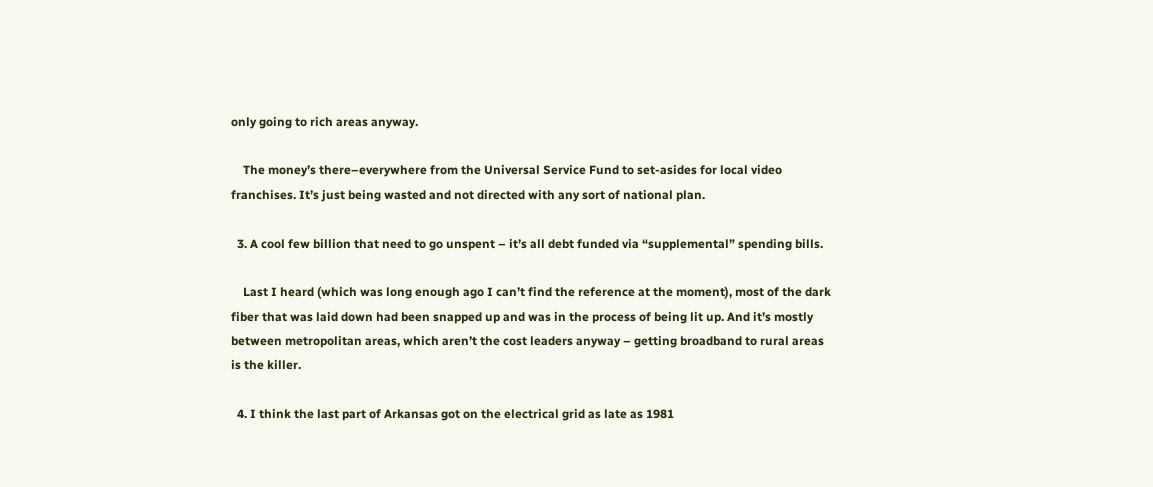only going to rich areas anyway.

    The money’s there–everywhere from the Universal Service Fund to set-asides for local video franchises. It’s just being wasted and not directed with any sort of national plan.

  3. A cool few billion that need to go unspent – it’s all debt funded via “supplemental” spending bills.

    Last I heard (which was long enough ago I can’t find the reference at the moment), most of the dark fiber that was laid down had been snapped up and was in the process of being lit up. And it’s mostly between metropolitan areas, which aren’t the cost leaders anyway – getting broadband to rural areas is the killer.

  4. I think the last part of Arkansas got on the electrical grid as late as 1981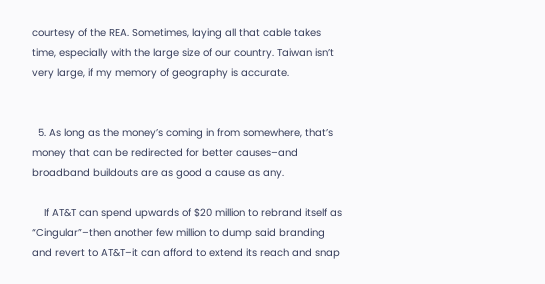courtesy of the REA. Sometimes, laying all that cable takes time, especially with the large size of our country. Taiwan isn’t very large, if my memory of geography is accurate.


  5. As long as the money’s coming in from somewhere, that’s money that can be redirected for better causes–and broadband buildouts are as good a cause as any.

    If AT&T can spend upwards of $20 million to rebrand itself as “Cingular”–then another few million to dump said branding and revert to AT&T–it can afford to extend its reach and snap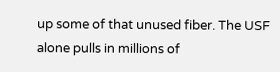up some of that unused fiber. The USF alone pulls in millions of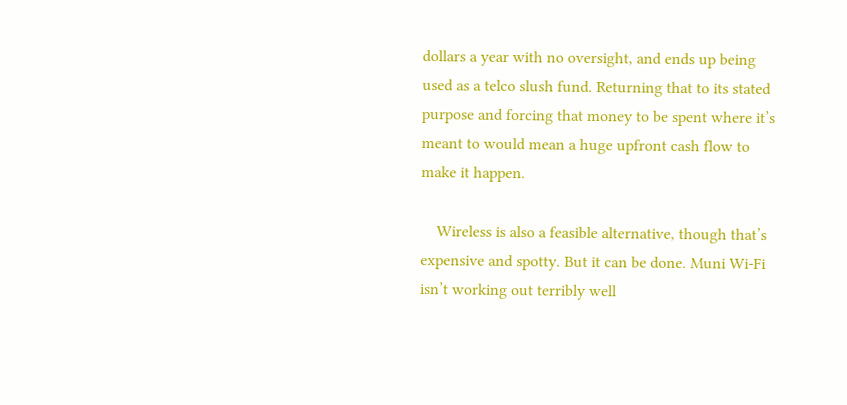dollars a year with no oversight, and ends up being used as a telco slush fund. Returning that to its stated purpose and forcing that money to be spent where it’s meant to would mean a huge upfront cash flow to make it happen.

    Wireless is also a feasible alternative, though that’s expensive and spotty. But it can be done. Muni Wi-Fi isn’t working out terribly well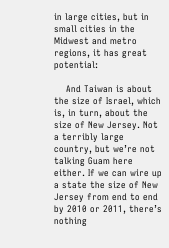in large cities, but in small cities in the Midwest and metro regions, it has great potential:

    And Taiwan is about the size of Israel, which is, in turn, about the size of New Jersey. Not a terribly large country, but we’re not talking Guam here either. If we can wire up a state the size of New Jersey from end to end by 2010 or 2011, there’s nothing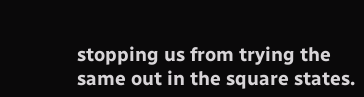stopping us from trying the same out in the square states.